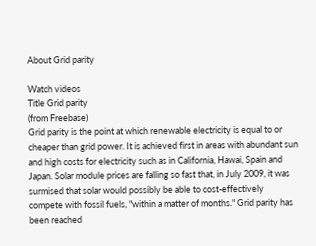About Grid parity

Watch videos
Title Grid parity
(from Freebase)
Grid parity is the point at which renewable electricity is equal to or cheaper than grid power. It is achieved first in areas with abundant sun and high costs for electricity such as in California, Hawai, Spain and Japan. Solar module prices are falling so fast that, in July 2009, it was surmised that solar would possibly be able to cost-effectively compete with fossil fuels, "within a matter of months." Grid parity has been reached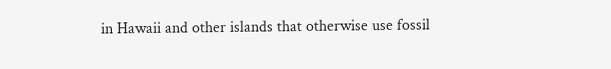in Hawaii and other islands that otherwise use fossil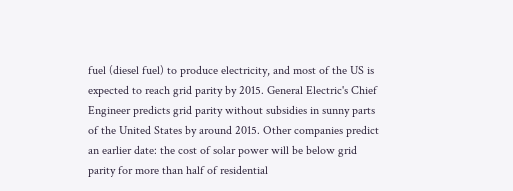fuel (diesel fuel) to produce electricity, and most of the US is expected to reach grid parity by 2015. General Electric's Chief Engineer predicts grid parity without subsidies in sunny parts of the United States by around 2015. Other companies predict an earlier date: the cost of solar power will be below grid parity for more than half of residential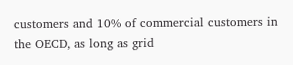customers and 10% of commercial customers in the OECD, as long as grid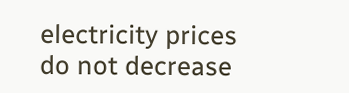electricity prices do not decrease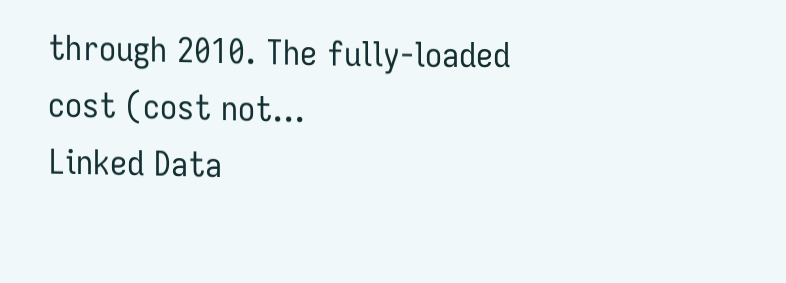through 2010. The fully-loaded cost (cost not...
Linked Data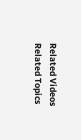Related Videos
Related Topics